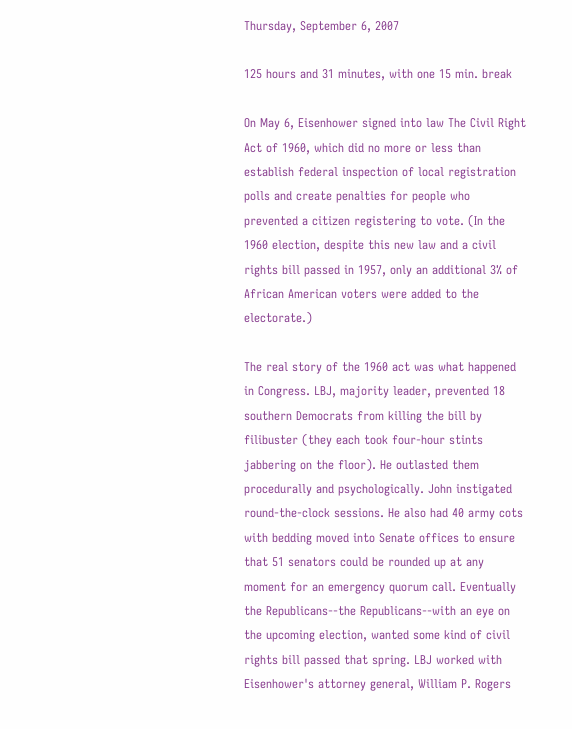Thursday, September 6, 2007

125 hours and 31 minutes, with one 15 min. break

On May 6, Eisenhower signed into law The Civil Right Act of 1960, which did no more or less than establish federal inspection of local registration polls and create penalties for people who prevented a citizen registering to vote. (In the 1960 election, despite this new law and a civil rights bill passed in 1957, only an additional 3% of African American voters were added to the electorate.)

The real story of the 1960 act was what happened in Congress. LBJ, majority leader, prevented 18 southern Democrats from killing the bill by filibuster (they each took four-hour stints jabbering on the floor). He outlasted them procedurally and psychologically. John instigated round-the-clock sessions. He also had 40 army cots with bedding moved into Senate offices to ensure that 51 senators could be rounded up at any moment for an emergency quorum call. Eventually the Republicans--the Republicans--with an eye on the upcoming election, wanted some kind of civil rights bill passed that spring. LBJ worked with Eisenhower's attorney general, William P. Rogers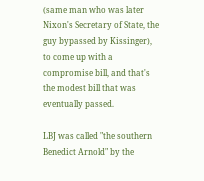(same man who was later Nixon's Secretary of State, the guy bypassed by Kissinger), to come up with a compromise bill, and that's the modest bill that was eventually passed.

LBJ was called "the southern Benedict Arnold" by the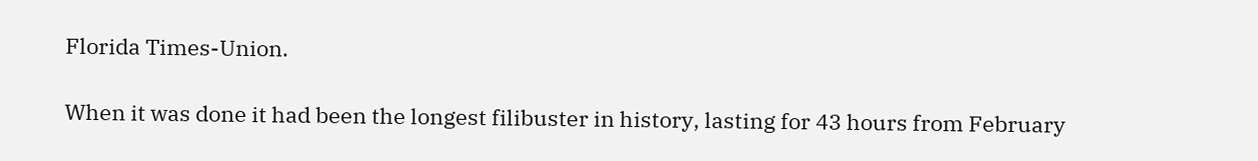Florida Times-Union.

When it was done it had been the longest filibuster in history, lasting for 43 hours from February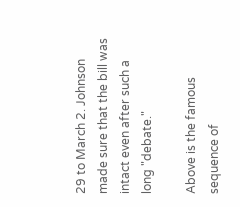29 to March 2. Johnson made sure that the bill was intact even after such a long "debate."

Above is the famous sequence of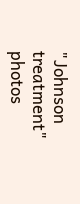"Johnson treatment" photos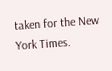taken for the New York Times.